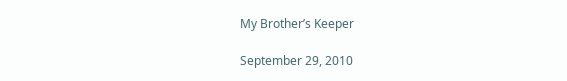My Brother’s Keeper

September 29, 2010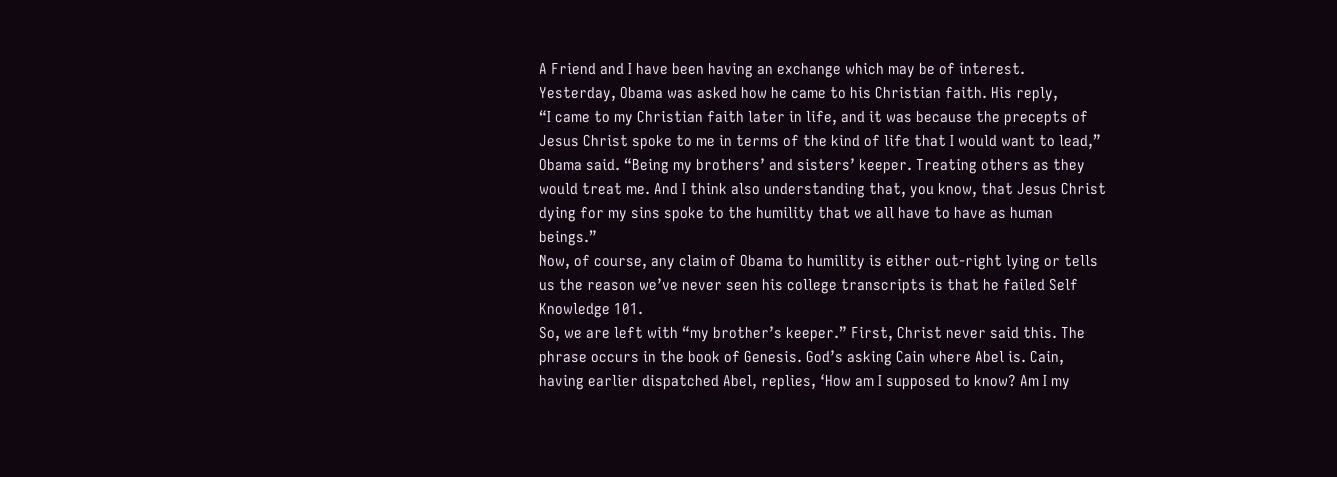A Friend and I have been having an exchange which may be of interest.
Yesterday, Obama was asked how he came to his Christian faith. His reply,
“I came to my Christian faith later in life, and it was because the precepts of Jesus Christ spoke to me in terms of the kind of life that I would want to lead,” Obama said. “Being my brothers’ and sisters’ keeper. Treating others as they would treat me. And I think also understanding that, you know, that Jesus Christ dying for my sins spoke to the humility that we all have to have as human beings.”
Now, of course, any claim of Obama to humility is either out-right lying or tells us the reason we’ve never seen his college transcripts is that he failed Self Knowledge 101.
So, we are left with “my brother’s keeper.” First, Christ never said this. The phrase occurs in the book of Genesis. God’s asking Cain where Abel is. Cain, having earlier dispatched Abel, replies, ‘How am I supposed to know? Am I my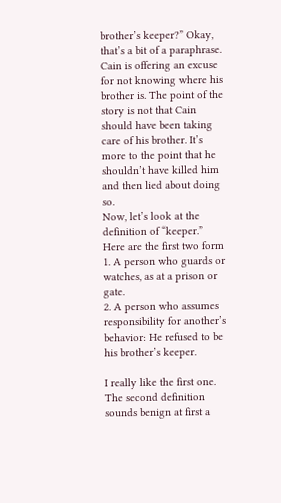brother’s keeper?” Okay, that’s a bit of a paraphrase.
Cain is offering an excuse for not knowing where his brother is. The point of the story is not that Cain should have been taking care of his brother. It’s more to the point that he shouldn’t have killed him and then lied about doing so.
Now, let’s look at the definition of “keeper.” Here are the first two form
1. A person who guards or watches, as at a prison or gate.
2. A person who assumes responsibility for another’s behavior: He refused to be his brother’s keeper.

I really like the first one. The second definition sounds benign at first a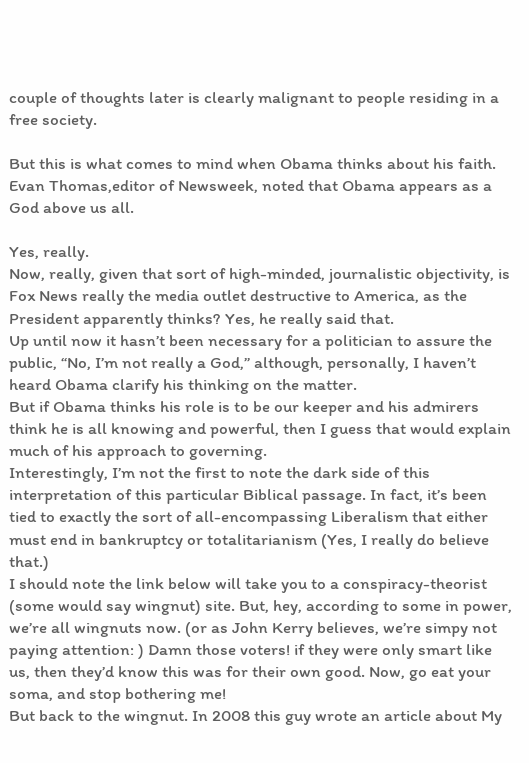couple of thoughts later is clearly malignant to people residing in a free society.

But this is what comes to mind when Obama thinks about his faith. Evan Thomas,editor of Newsweek, noted that Obama appears as a God above us all.

Yes, really.
Now, really, given that sort of high-minded, journalistic objectivity, is Fox News really the media outlet destructive to America, as the President apparently thinks? Yes, he really said that.
Up until now it hasn’t been necessary for a politician to assure the public, “No, I’m not really a God,” although, personally, I haven’t heard Obama clarify his thinking on the matter.
But if Obama thinks his role is to be our keeper and his admirers think he is all knowing and powerful, then I guess that would explain much of his approach to governing.
Interestingly, I’m not the first to note the dark side of this interpretation of this particular Biblical passage. In fact, it’s been tied to exactly the sort of all-encompassing Liberalism that either must end in bankruptcy or totalitarianism (Yes, I really do believe that.)
I should note the link below will take you to a conspiracy-theorist (some would say wingnut) site. But, hey, according to some in power, we’re all wingnuts now. (or as John Kerry believes, we’re simpy not paying attention: ) Damn those voters! if they were only smart like us, then they’d know this was for their own good. Now, go eat your soma, and stop bothering me!
But back to the wingnut. In 2008 this guy wrote an article about My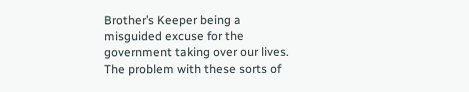Brother’s Keeper being a misguided excuse for the government taking over our lives. The problem with these sorts of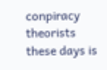conpiracy theorists these days is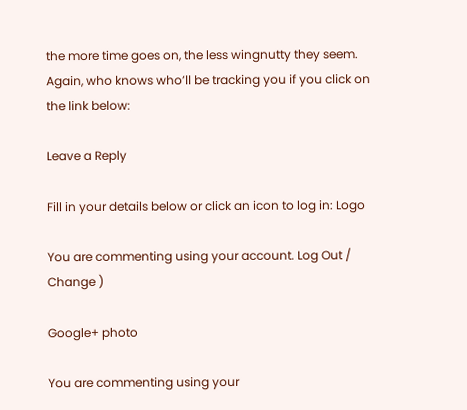the more time goes on, the less wingnutty they seem.
Again, who knows who’ll be tracking you if you click on the link below:

Leave a Reply

Fill in your details below or click an icon to log in: Logo

You are commenting using your account. Log Out /  Change )

Google+ photo

You are commenting using your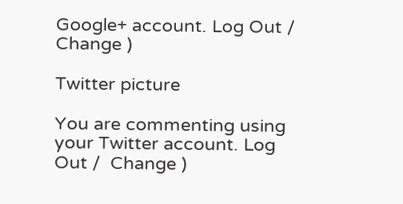Google+ account. Log Out /  Change )

Twitter picture

You are commenting using your Twitter account. Log Out /  Change )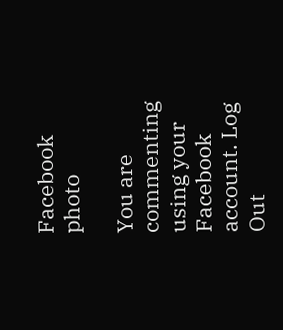Facebook photo

You are commenting using your Facebook account. Log Out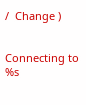/  Change )


Connecting to %s